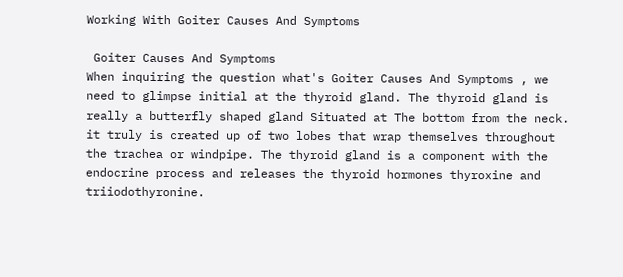Working With Goiter Causes And Symptoms

 Goiter Causes And Symptoms
When inquiring the question what's Goiter Causes And Symptoms , we need to glimpse initial at the thyroid gland. The thyroid gland is really a butterfly shaped gland Situated at The bottom from the neck. it truly is created up of two lobes that wrap themselves throughout the trachea or windpipe. The thyroid gland is a component with the endocrine process and releases the thyroid hormones thyroxine and triiodothyronine.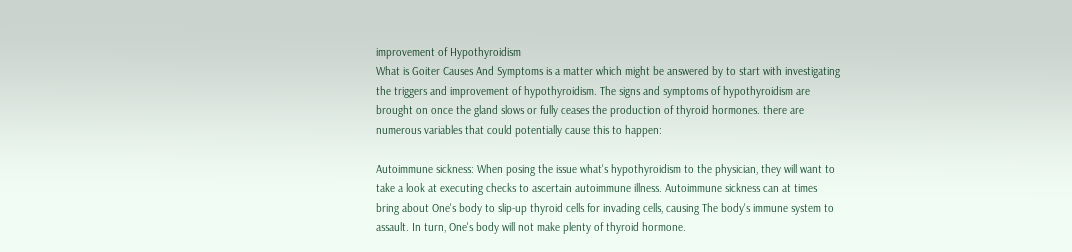improvement of Hypothyroidism
What is Goiter Causes And Symptoms is a matter which might be answered by to start with investigating the triggers and improvement of hypothyroidism. The signs and symptoms of hypothyroidism are brought on once the gland slows or fully ceases the production of thyroid hormones. there are numerous variables that could potentially cause this to happen:

Autoimmune sickness: When posing the issue what's hypothyroidism to the physician, they will want to take a look at executing checks to ascertain autoimmune illness. Autoimmune sickness can at times bring about One's body to slip-up thyroid cells for invading cells, causing The body's immune system to assault. In turn, One's body will not make plenty of thyroid hormone.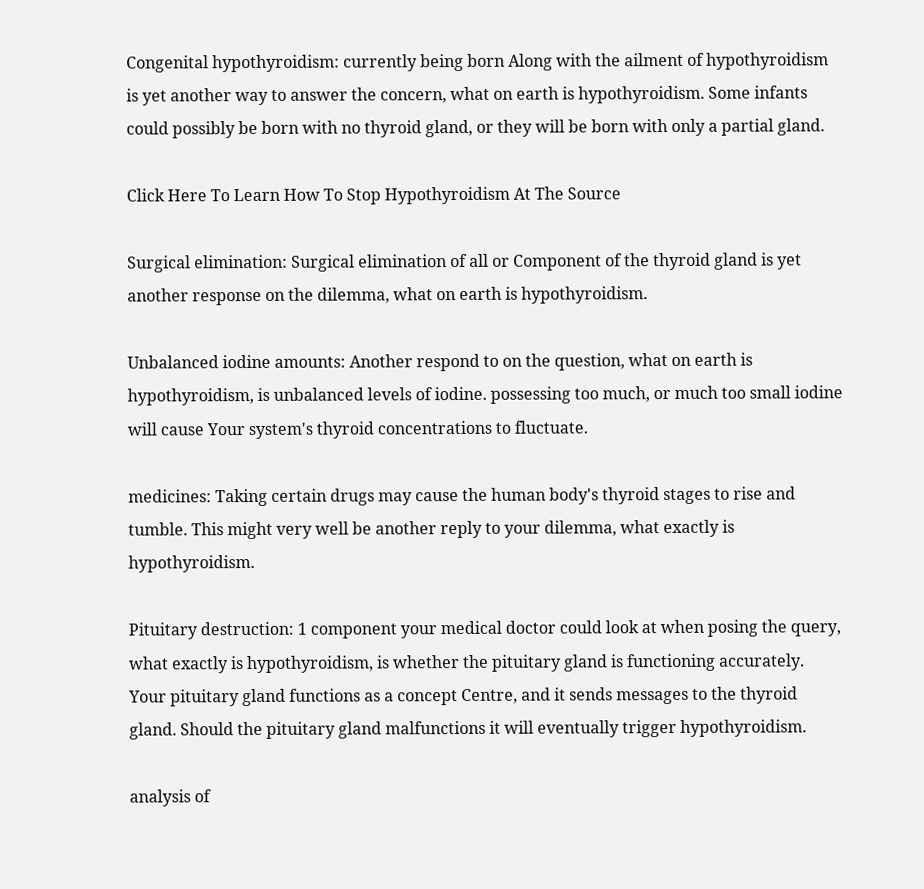Congenital hypothyroidism: currently being born Along with the ailment of hypothyroidism is yet another way to answer the concern, what on earth is hypothyroidism. Some infants could possibly be born with no thyroid gland, or they will be born with only a partial gland.

Click Here To Learn How To Stop Hypothyroidism At The Source

Surgical elimination: Surgical elimination of all or Component of the thyroid gland is yet another response on the dilemma, what on earth is hypothyroidism.

Unbalanced iodine amounts: Another respond to on the question, what on earth is hypothyroidism, is unbalanced levels of iodine. possessing too much, or much too small iodine will cause Your system's thyroid concentrations to fluctuate.

medicines: Taking certain drugs may cause the human body's thyroid stages to rise and tumble. This might very well be another reply to your dilemma, what exactly is hypothyroidism.

Pituitary destruction: 1 component your medical doctor could look at when posing the query, what exactly is hypothyroidism, is whether the pituitary gland is functioning accurately. Your pituitary gland functions as a concept Centre, and it sends messages to the thyroid gland. Should the pituitary gland malfunctions it will eventually trigger hypothyroidism.

analysis of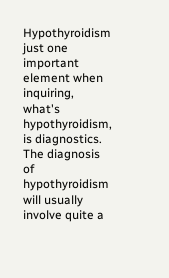Hypothyroidism
just one important element when inquiring, what's hypothyroidism, is diagnostics. The diagnosis of hypothyroidism will usually involve quite a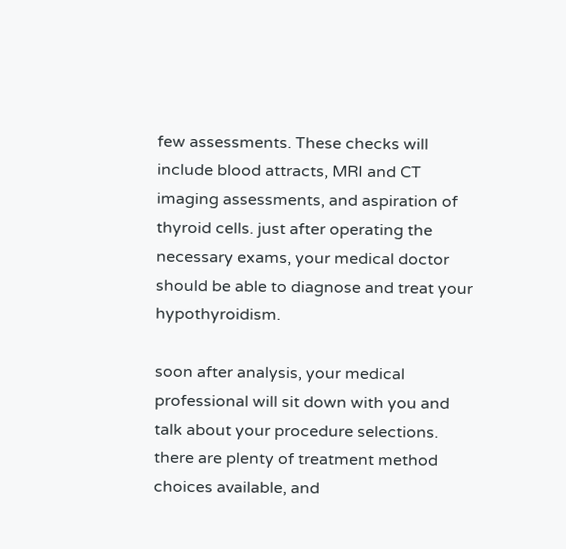few assessments. These checks will include blood attracts, MRI and CT imaging assessments, and aspiration of thyroid cells. just after operating the necessary exams, your medical doctor should be able to diagnose and treat your hypothyroidism.

soon after analysis, your medical professional will sit down with you and talk about your procedure selections. there are plenty of treatment method choices available, and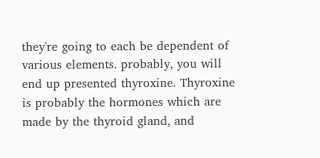they're going to each be dependent of various elements. probably, you will end up presented thyroxine. Thyroxine is probably the hormones which are made by the thyroid gland, and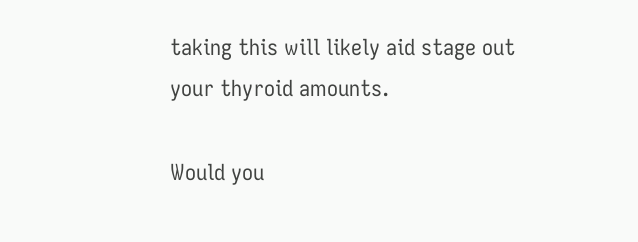taking this will likely aid stage out your thyroid amounts.

Would you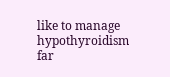like to manage hypothyroidism far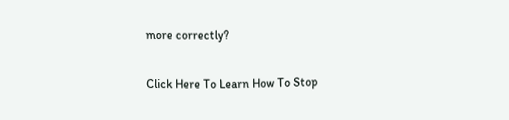more correctly?

Click Here To Learn How To Stop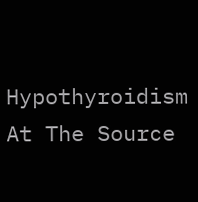Hypothyroidism At The Source